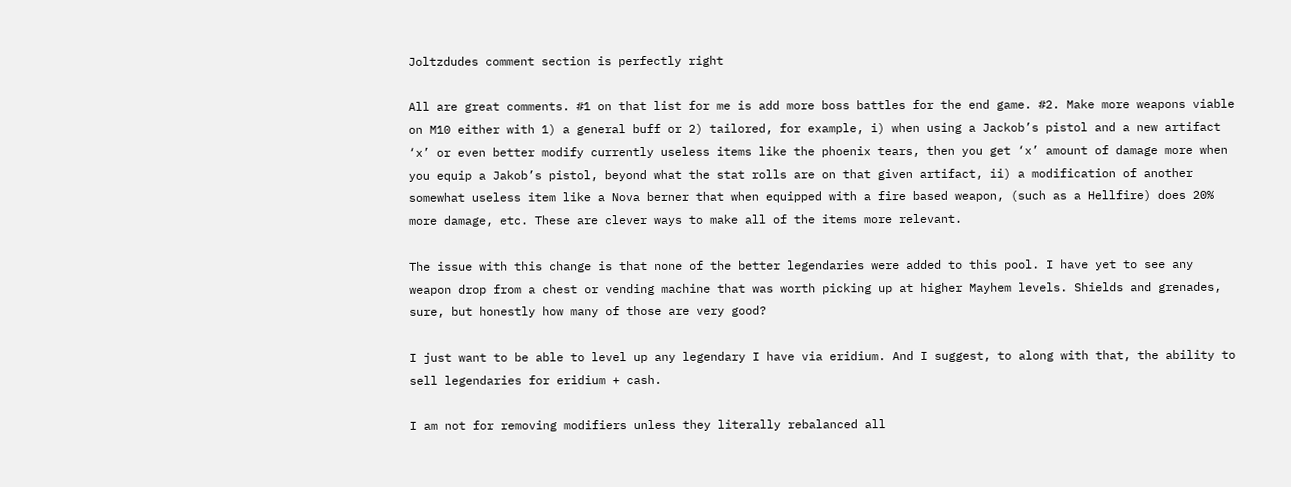Joltzdudes comment section is perfectly right

All are great comments. #1 on that list for me is add more boss battles for the end game. #2. Make more weapons viable on M10 either with 1) a general buff or 2) tailored, for example, i) when using a Jackob’s pistol and a new artifact ‘x’ or even better modify currently useless items like the phoenix tears, then you get ‘x’ amount of damage more when you equip a Jakob’s pistol, beyond what the stat rolls are on that given artifact, ii) a modification of another somewhat useless item like a Nova berner that when equipped with a fire based weapon, (such as a Hellfire) does 20% more damage, etc. These are clever ways to make all of the items more relevant.

The issue with this change is that none of the better legendaries were added to this pool. I have yet to see any weapon drop from a chest or vending machine that was worth picking up at higher Mayhem levels. Shields and grenades, sure, but honestly how many of those are very good?

I just want to be able to level up any legendary I have via eridium. And I suggest, to along with that, the ability to sell legendaries for eridium + cash.

I am not for removing modifiers unless they literally rebalanced all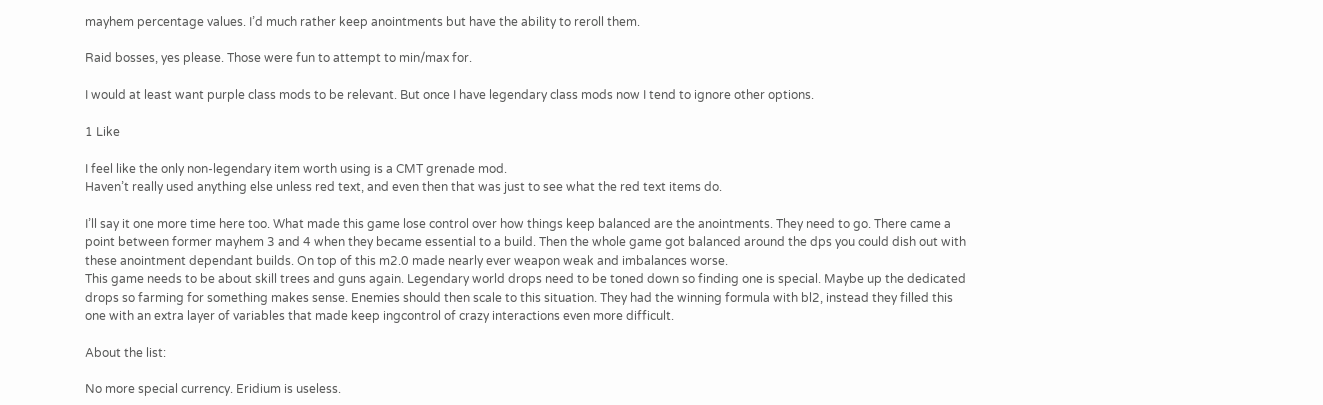mayhem percentage values. I’d much rather keep anointments but have the ability to reroll them.

Raid bosses, yes please. Those were fun to attempt to min/max for.

I would at least want purple class mods to be relevant. But once I have legendary class mods now I tend to ignore other options.

1 Like

I feel like the only non-legendary item worth using is a CMT grenade mod.
Haven’t really used anything else unless red text, and even then that was just to see what the red text items do.

I’ll say it one more time here too. What made this game lose control over how things keep balanced are the anointments. They need to go. There came a point between former mayhem 3 and 4 when they became essential to a build. Then the whole game got balanced around the dps you could dish out with these anointment dependant builds. On top of this m2.0 made nearly ever weapon weak and imbalances worse.
This game needs to be about skill trees and guns again. Legendary world drops need to be toned down so finding one is special. Maybe up the dedicated drops so farming for something makes sense. Enemies should then scale to this situation. They had the winning formula with bl2, instead they filled this one with an extra layer of variables that made keep ingcontrol of crazy interactions even more difficult.

About the list:

No more special currency. Eridium is useless.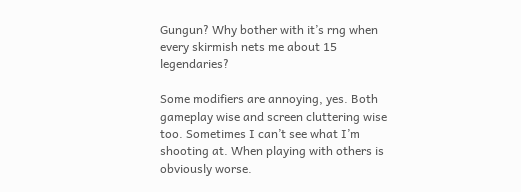Gungun? Why bother with it’s rng when every skirmish nets me about 15 legendaries?

Some modifiers are annoying, yes. Both gameplay wise and screen cluttering wise too. Sometimes I can’t see what I’m shooting at. When playing with others is obviously worse.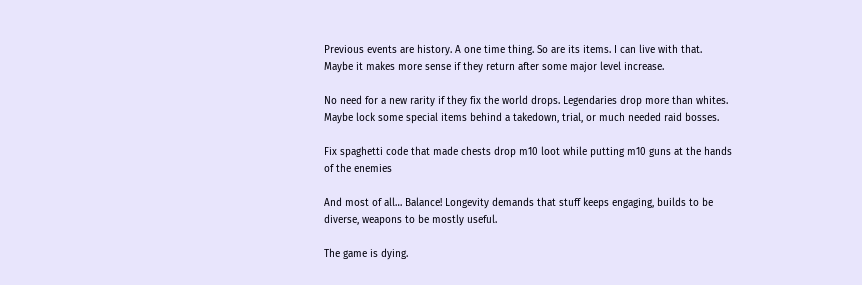Previous events are history. A one time thing. So are its items. I can live with that. Maybe it makes more sense if they return after some major level increase.

No need for a new rarity if they fix the world drops. Legendaries drop more than whites. Maybe lock some special items behind a takedown, trial, or much needed raid bosses.

Fix spaghetti code that made chests drop m10 loot while putting m10 guns at the hands of the enemies

And most of all… Balance! Longevity demands that stuff keeps engaging, builds to be diverse, weapons to be mostly useful.

The game is dying.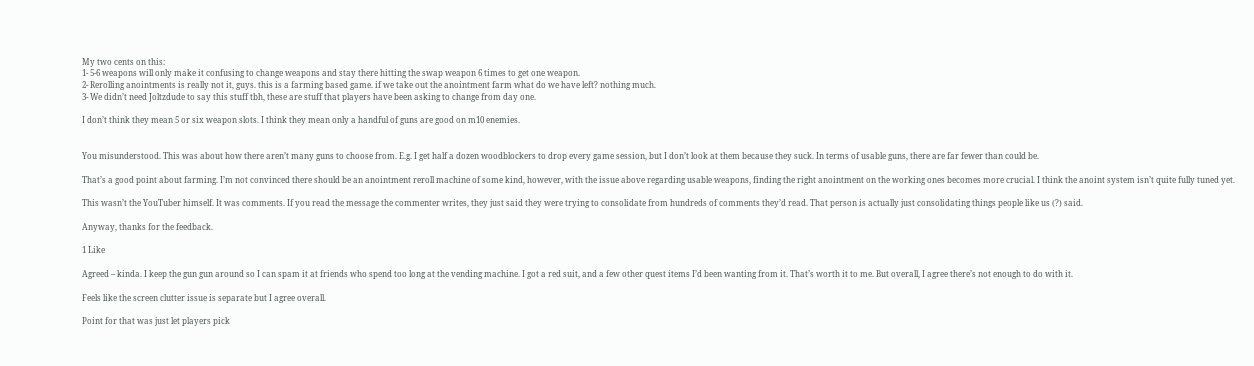My two cents on this:
1- 5-6 weapons will only make it confusing to change weapons and stay there hitting the swap weapon 6 times to get one weapon.
2- Rerolling anointments is really not it, guys. this is a farming based game. if we take out the anointment farm what do we have left? nothing much.
3- We didn’t need Joltzdude to say this stuff tbh, these are stuff that players have been asking to change from day one.

I don’t think they mean 5 or six weapon slots. I think they mean only a handful of guns are good on m10 enemies.


You misunderstood. This was about how there aren’t many guns to choose from. E.g. I get half a dozen woodblockers to drop every game session, but I don’t look at them because they suck. In terms of usable guns, there are far fewer than could be.

That’s a good point about farming. I’m not convinced there should be an anointment reroll machine of some kind, however, with the issue above regarding usable weapons, finding the right anointment on the working ones becomes more crucial. I think the anoint system isn’t quite fully tuned yet.

This wasn’t the YouTuber himself. It was comments. If you read the message the commenter writes, they just said they were trying to consolidate from hundreds of comments they’d read. That person is actually just consolidating things people like us (?) said.

Anyway, thanks for the feedback.

1 Like

Agreed – kinda. I keep the gun gun around so I can spam it at friends who spend too long at the vending machine. I got a red suit, and a few other quest items I’d been wanting from it. That’s worth it to me. But overall, I agree there’s not enough to do with it.

Feels like the screen clutter issue is separate but I agree overall.

Point for that was just let players pick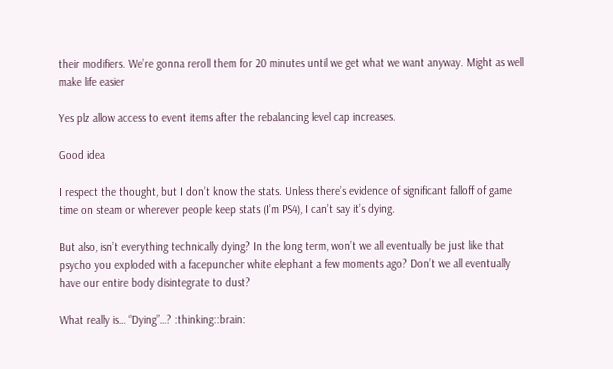their modifiers. We’re gonna reroll them for 20 minutes until we get what we want anyway. Might as well make life easier

Yes plz allow access to event items after the rebalancing level cap increases.

Good idea

I respect the thought, but I don’t know the stats. Unless there’s evidence of significant falloff of game time on steam or wherever people keep stats (I’m PS4), I can’t say it’s dying.

But also, isn’t everything technically dying? In the long term, won’t we all eventually be just like that psycho you exploded with a facepuncher white elephant a few moments ago? Don’t we all eventually have our entire body disintegrate to dust?

What really is… “Dying”…? :thinking::brain: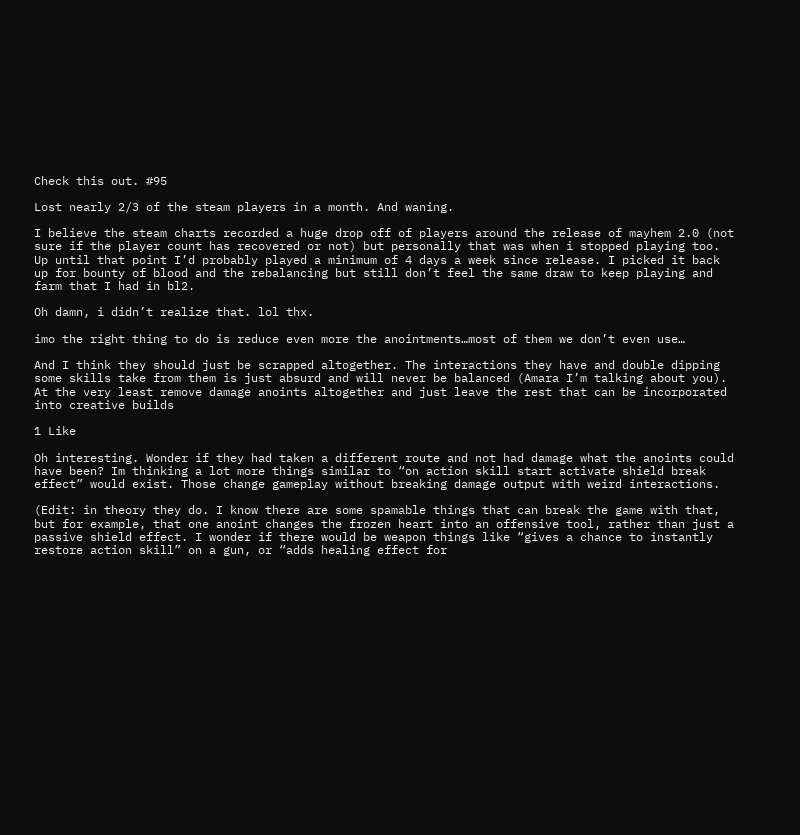Check this out. #95

Lost nearly 2/3 of the steam players in a month. And waning.

I believe the steam charts recorded a huge drop off of players around the release of mayhem 2.0 (not sure if the player count has recovered or not) but personally that was when i stopped playing too. Up until that point I’d probably played a minimum of 4 days a week since release. I picked it back up for bounty of blood and the rebalancing but still don’t feel the same draw to keep playing and farm that I had in bl2.

Oh damn, i didn’t realize that. lol thx.

imo the right thing to do is reduce even more the anointments…most of them we don’t even use…

And I think they should just be scrapped altogether. The interactions they have and double dipping some skills take from them is just absurd and will never be balanced (Amara I’m talking about you). At the very least remove damage anoints altogether and just leave the rest that can be incorporated into creative builds

1 Like

Oh interesting. Wonder if they had taken a different route and not had damage what the anoints could have been? Im thinking a lot more things similar to “on action skill start activate shield break effect” would exist. Those change gameplay without breaking damage output with weird interactions.

(Edit: in theory they do. I know there are some spamable things that can break the game with that, but for example, that one anoint changes the frozen heart into an offensive tool, rather than just a passive shield effect. I wonder if there would be weapon things like “gives a chance to instantly restore action skill” on a gun, or “adds healing effect for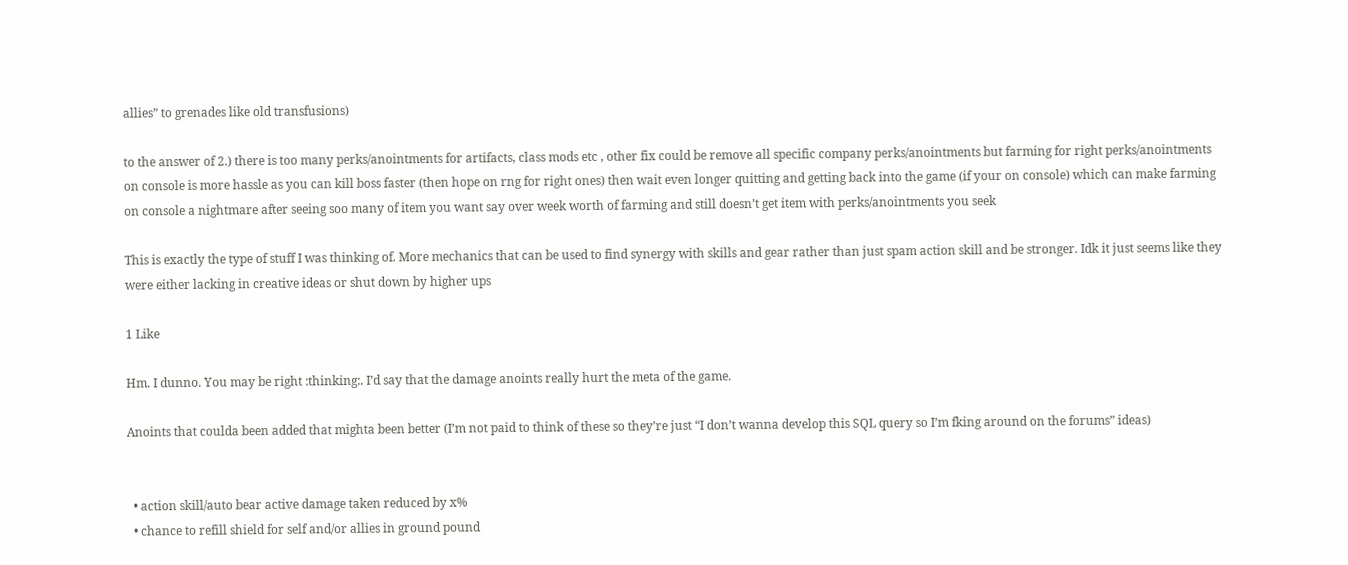allies” to grenades like old transfusions)

to the answer of 2.) there is too many perks/anointments for artifacts, class mods etc , other fix could be remove all specific company perks/anointments but farming for right perks/anointments on console is more hassle as you can kill boss faster (then hope on rng for right ones) then wait even longer quitting and getting back into the game (if your on console) which can make farming on console a nightmare after seeing soo many of item you want say over week worth of farming and still doesn’t get item with perks/anointments you seek

This is exactly the type of stuff I was thinking of. More mechanics that can be used to find synergy with skills and gear rather than just spam action skill and be stronger. Idk it just seems like they were either lacking in creative ideas or shut down by higher ups

1 Like

Hm. I dunno. You may be right :thinking:. I’d say that the damage anoints really hurt the meta of the game.

Anoints that coulda been added that mighta been better (I’m not paid to think of these so they’re just “I don’t wanna develop this SQL query so I’m fking around on the forums” ideas)


  • action skill/auto bear active damage taken reduced by x%
  • chance to refill shield for self and/or allies in ground pound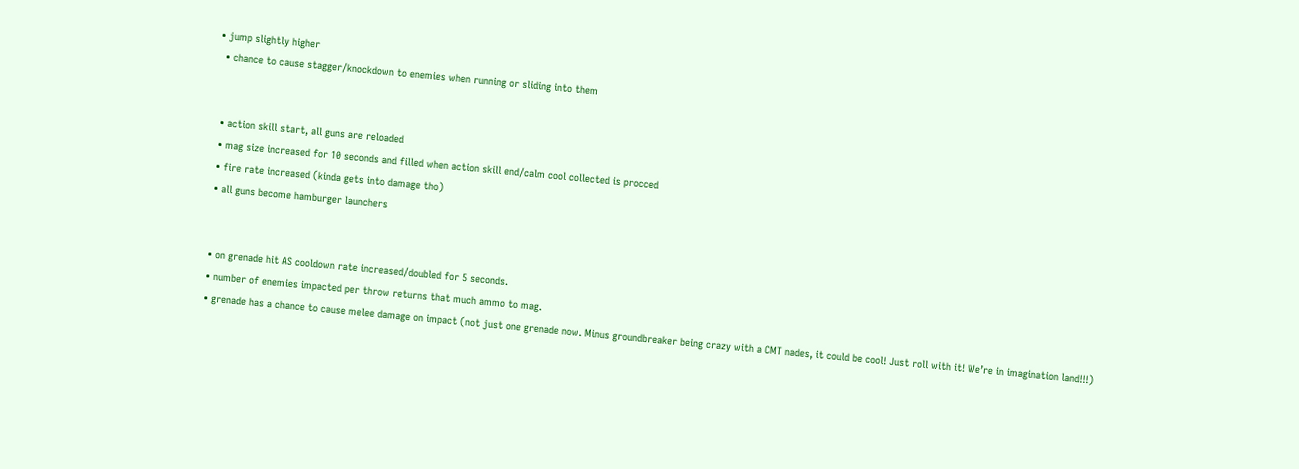• jump slightly higher
  • chance to cause stagger/knockdown to enemies when running or sliding into them


  • action skill start, all guns are reloaded
  • mag size increased for 10 seconds and filled when action skill end/calm cool collected is procced
  • fire rate increased (kinda gets into damage tho)
  • all guns become hamburger launchers


  • on grenade hit AS cooldown rate increased/doubled for 5 seconds.
  • number of enemies impacted per throw returns that much ammo to mag.
  • grenade has a chance to cause melee damage on impact (not just one grenade now. Minus groundbreaker being crazy with a CMT nades, it could be cool! Just roll with it! We’re in imagination land!!!)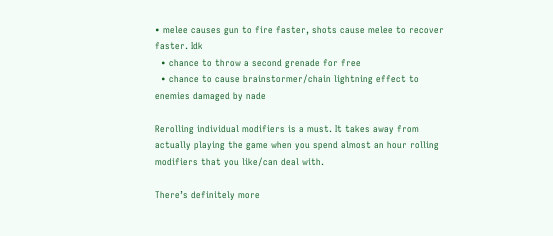• melee causes gun to fire faster, shots cause melee to recover faster. Idk
  • chance to throw a second grenade for free
  • chance to cause brainstormer/chain lightning effect to enemies damaged by nade

Rerolling individual modifiers is a must. It takes away from actually playing the game when you spend almost an hour rolling modifiers that you like/can deal with.

There’s definitely more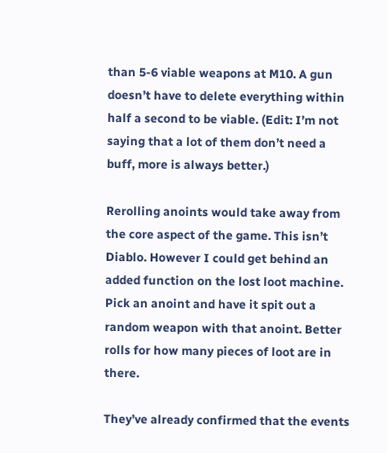than 5-6 viable weapons at M10. A gun doesn’t have to delete everything within half a second to be viable. (Edit: I’m not saying that a lot of them don’t need a buff, more is always better.)

Rerolling anoints would take away from the core aspect of the game. This isn’t Diablo. However I could get behind an added function on the lost loot machine. Pick an anoint and have it spit out a random weapon with that anoint. Better rolls for how many pieces of loot are in there.

They’ve already confirmed that the events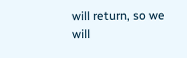will return, so we will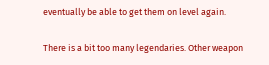eventually be able to get them on level again.

There is a bit too many legendaries. Other weapon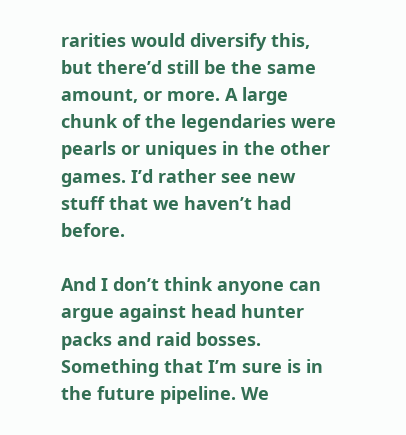rarities would diversify this, but there’d still be the same amount, or more. A large chunk of the legendaries were pearls or uniques in the other games. I’d rather see new stuff that we haven’t had before.

And I don’t think anyone can argue against head hunter packs and raid bosses. Something that I’m sure is in the future pipeline. We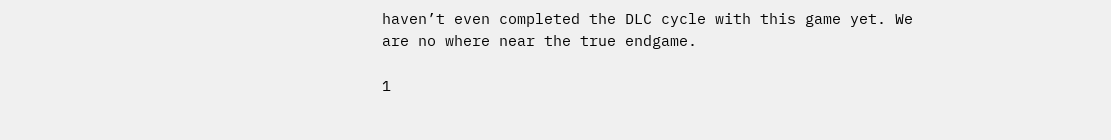haven’t even completed the DLC cycle with this game yet. We are no where near the true endgame.

1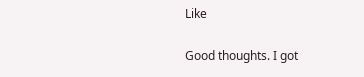Like

Good thoughts. I got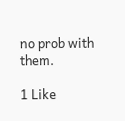no prob with them.

1 Like